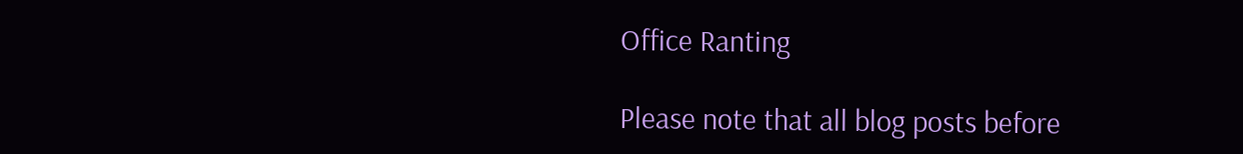Office Ranting

Please note that all blog posts before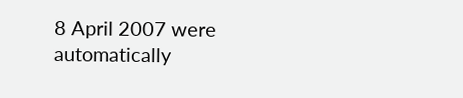8 April 2007 were automatically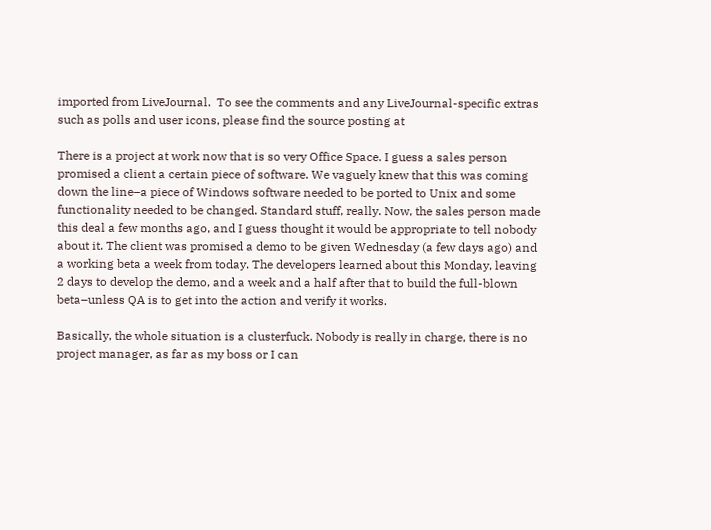imported from LiveJournal.  To see the comments and any LiveJournal-specific extras such as polls and user icons, please find the source posting at

There is a project at work now that is so very Office Space. I guess a sales person promised a client a certain piece of software. We vaguely knew that this was coming down the line–a piece of Windows software needed to be ported to Unix and some functionality needed to be changed. Standard stuff, really. Now, the sales person made this deal a few months ago, and I guess thought it would be appropriate to tell nobody about it. The client was promised a demo to be given Wednesday (a few days ago) and a working beta a week from today. The developers learned about this Monday, leaving 2 days to develop the demo, and a week and a half after that to build the full-blown beta–unless QA is to get into the action and verify it works.

Basically, the whole situation is a clusterfuck. Nobody is really in charge, there is no project manager, as far as my boss or I can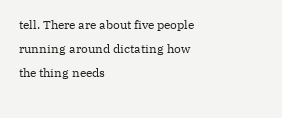tell. There are about five people running around dictating how the thing needs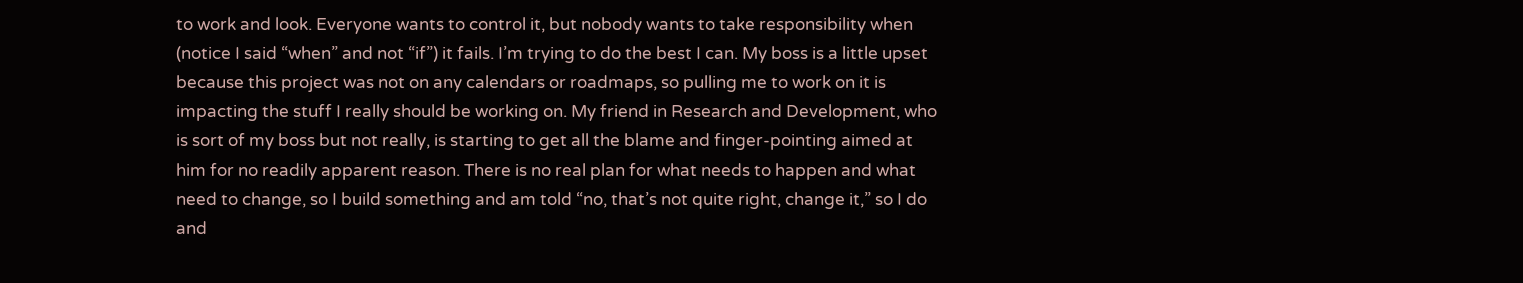to work and look. Everyone wants to control it, but nobody wants to take responsibility when (notice I said “when” and not “if”) it fails. I’m trying to do the best I can. My boss is a little upset because this project was not on any calendars or roadmaps, so pulling me to work on it is impacting the stuff I really should be working on. My friend in Research and Development, who is sort of my boss but not really, is starting to get all the blame and finger-pointing aimed at him for no readily apparent reason. There is no real plan for what needs to happen and what need to change, so I build something and am told “no, that’s not quite right, change it,” so I do and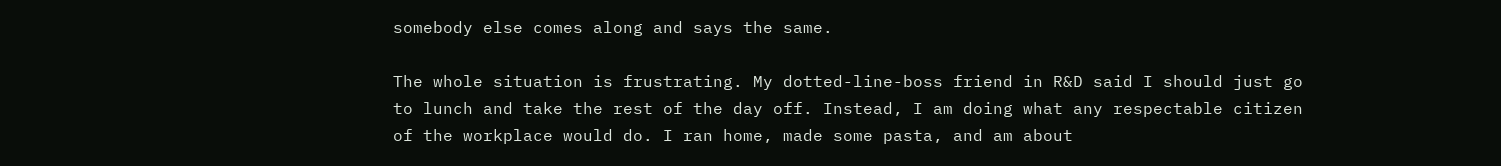somebody else comes along and says the same.

The whole situation is frustrating. My dotted-line-boss friend in R&D said I should just go to lunch and take the rest of the day off. Instead, I am doing what any respectable citizen of the workplace would do. I ran home, made some pasta, and am about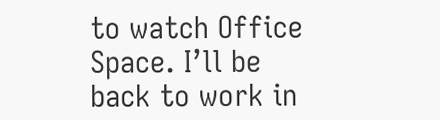to watch Office Space. I’ll be back to work in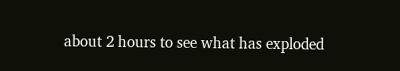about 2 hours to see what has exploded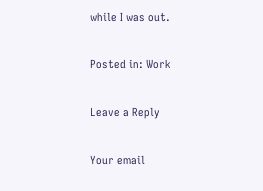while I was out.

Posted in: Work

Leave a Reply

Your email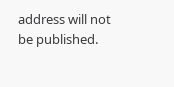address will not be published.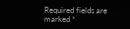Required fields are marked *